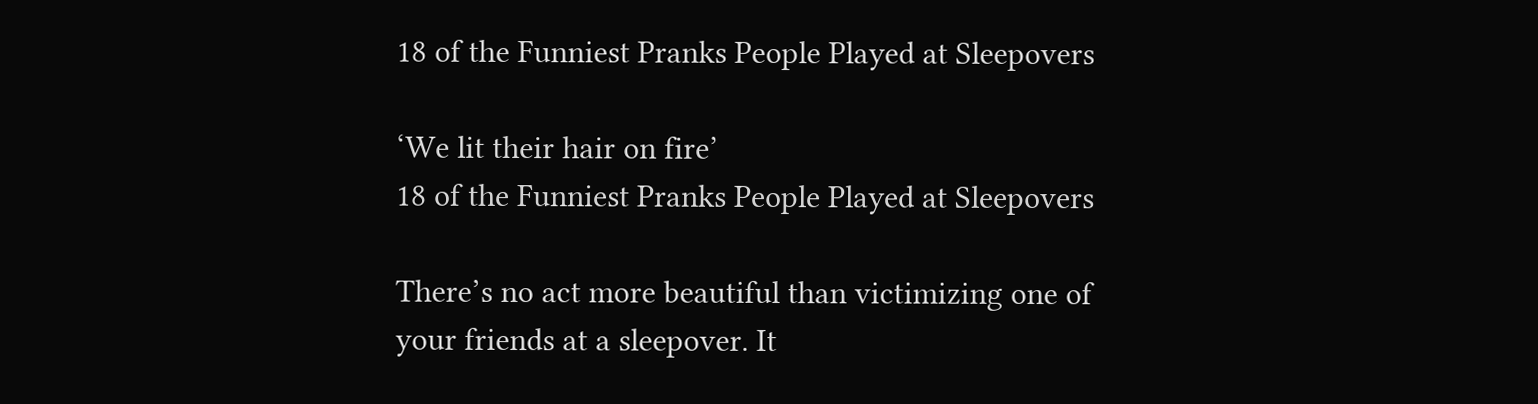18 of the Funniest Pranks People Played at Sleepovers

‘We lit their hair on fire’
18 of the Funniest Pranks People Played at Sleepovers

There’s no act more beautiful than victimizing one of your friends at a sleepover. It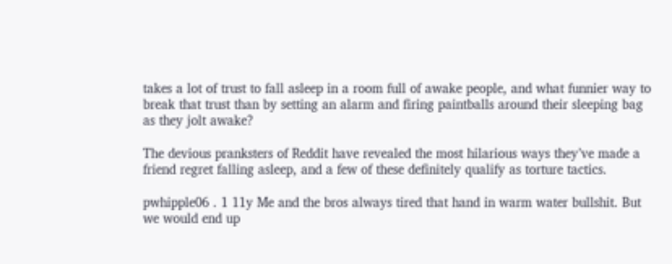takes a lot of trust to fall asleep in a room full of awake people, and what funnier way to break that trust than by setting an alarm and firing paintballs around their sleeping bag as they jolt awake?

The devious pranksters of Reddit have revealed the most hilarious ways they’ve made a friend regret falling asleep, and a few of these definitely qualify as torture tactics.

pwhipple06 . 1 11y Me and the bros always tired that hand in warm water bullshit. But we would end up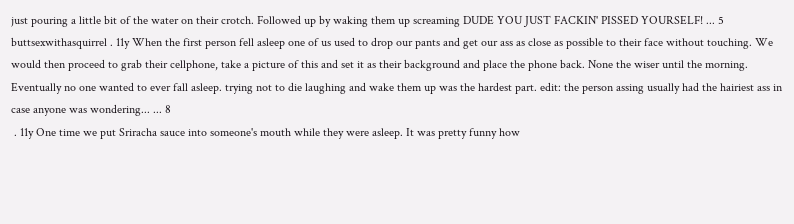just pouring a little bit of the water on their crotch. Followed up by waking them up screaming DUDE YOU JUST FACKIN' PISSED YOURSELF! ... 5
buttsexwithasquirrel . 11y When the first person fell asleep one of us used to drop our pants and get our ass as close as possible to their face without touching. We would then proceed to grab their cellphone, take a picture of this and set it as their background and place the phone back. None the wiser until the morning. Eventually no one wanted to ever fall asleep. trying not to die laughing and wake them up was the hardest part. edit: the person assing usually had the hairiest ass in case anyone was wondering... ... 8
 . 11y One time we put Sriracha sauce into someone's mouth while they were asleep. It was pretty funny how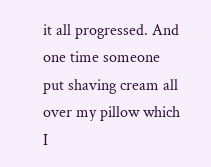it all progressed. And one time someone put shaving cream all over my pillow which I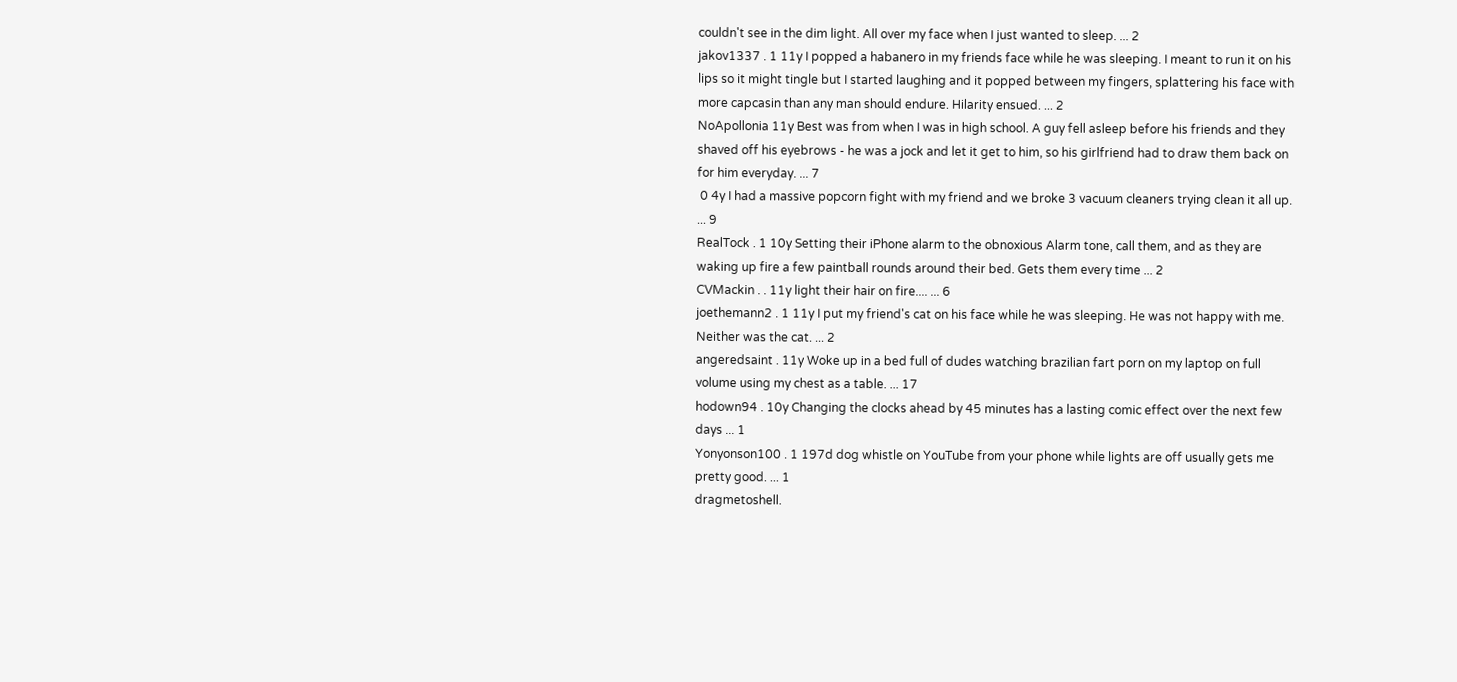couldn't see in the dim light. All over my face when I just wanted to sleep. ... 2
jakov1337 . 1 11y I popped a habanero in my friends face while he was sleeping. I meant to run it on his lips so it might tingle but I started laughing and it popped between my fingers, splattering his face with more capcasin than any man should endure. Hilarity ensued. ... 2
NoApollonia 11y Best was from when I was in high school. A guy fell asleep before his friends and they shaved off his eyebrows - he was a jock and let it get to him, so his girlfriend had to draw them back on for him everyday. ... 7
 0 4y I had a massive popcorn fight with my friend and we broke 3 vacuum cleaners trying clean it all up. ... 9
RealTock . 1 10y Setting their iPhone alarm to the obnoxious Alarm tone, call them, and as they are waking up fire a few paintball rounds around their bed. Gets them every time ... 2
CVMackin . . 11y light their hair on fire.... ... 6
joethemann2 . 1 11y I put my friend's cat on his face while he was sleeping. Не was not happy with me. Neither was the cat. ... 2
angeredsaint . 11y Woke up in a bed full of dudes watching brazilian fart porn on my laptop on full volume using my chest as a table. ... 17
hodown94 . 10y Changing the clocks ahead by 45 minutes has a lasting comic effect over the next few days ... 1
Yonyonson100 . 1 197d dog whistle on YouTube from your phone while lights are off usually gets me pretty good. ... 1
dragmetoshell.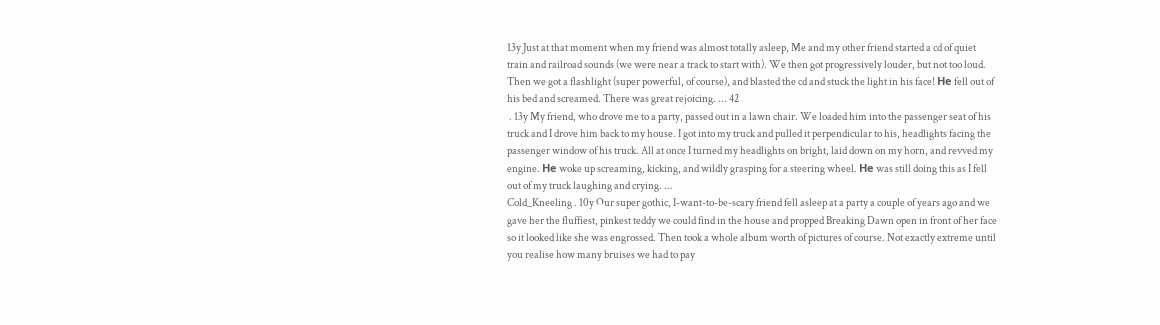13y Just at that moment when my friend was almost totally asleep, Me and my other friend started a cd of quiet train and railroad sounds (we were near a track to start with). We then got progressively louder, but not too loud. Then we got a flashlight (super powerful, of course), and blasted the cd and stuck the light in his face! Не fell out of his bed and screamed. There was great rejoicing. ... 42
 . 13y My friend, who drove me to a party, passed out in a lawn chair. We loaded him into the passenger seat of his truck and I drove him back to my house. I got into my truck and pulled it perpendicular to his, headlights facing the passenger window of his truck. All at once I turned my headlights on bright, laid down on my horn, and revved my engine. Не woke up screaming, kicking, and wildly grasping for a steering wheel. Не was still doing this as I fell out of my truck laughing and crying. ...
Cold_Kneeling . 10y Our super gothic, I-want-to-be-scary friend fell asleep at a party a couple of years ago and we gave her the fluffiest, pinkest teddy we could find in the house and propped Breaking Dawn open in front of her face so it looked like she was engrossed. Then took a whole album worth of pictures of course. Not exactly extreme until you realise how many bruises we had to pay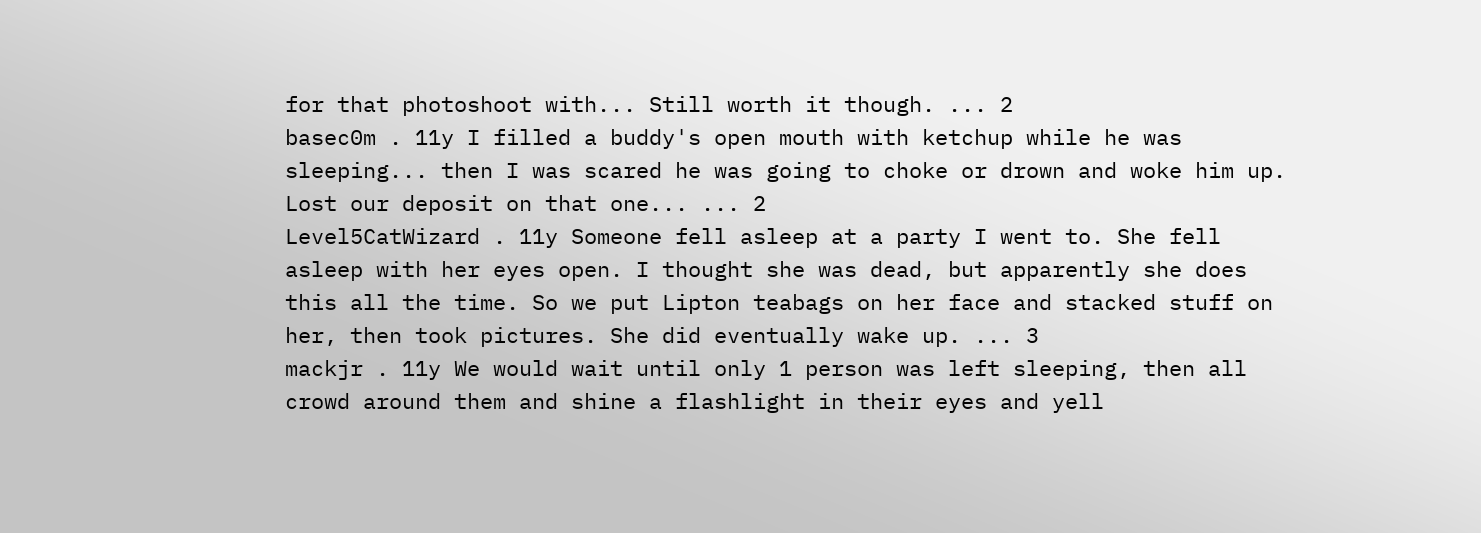for that photoshoot with... Still worth it though. ... 2
basec0m . 11y I filled a buddy's open mouth with ketchup while he was sleeping... then I was scared he was going to choke or drown and woke him up. Lost our deposit on that one... ... 2
Level5CatWizard . 11y Someone fell asleep at a party I went to. She fell asleep with her eyes open. I thought she was dead, but apparently she does this all the time. So we put Lipton teabags on her face and stacked stuff on her, then took pictures. She did eventually wake up. ... 3
mackjr . 11y We would wait until only 1 person was left sleeping, then all crowd around them and shine a flashlight in their eyes and yell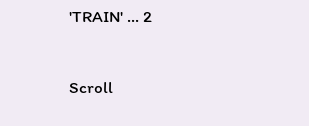'TRAIN' ... 2


Scroll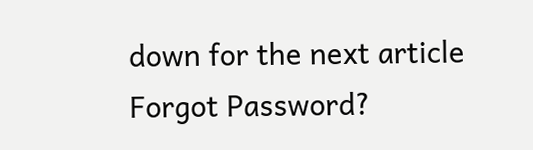down for the next article
Forgot Password?